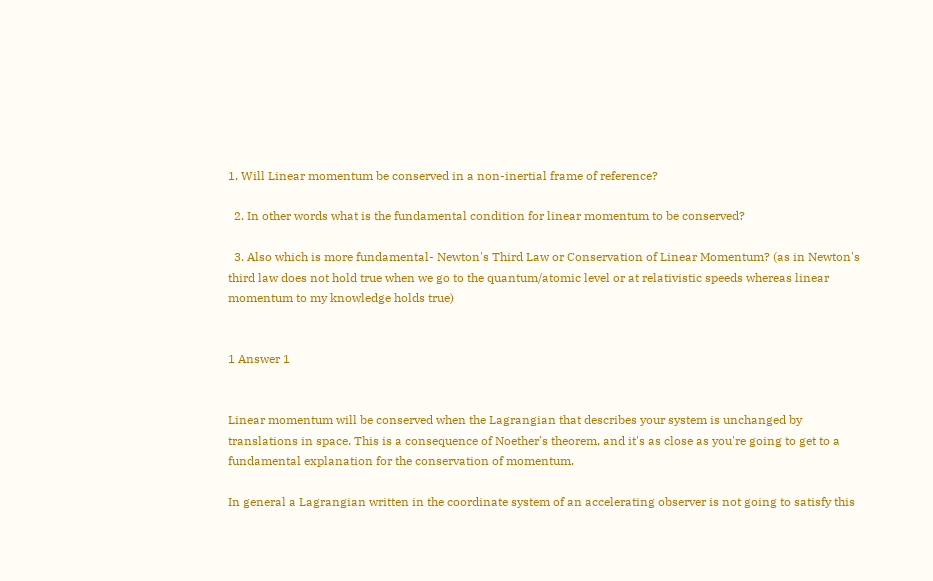1. Will Linear momentum be conserved in a non-inertial frame of reference?

  2. In other words what is the fundamental condition for linear momentum to be conserved?

  3. Also which is more fundamental- Newton's Third Law or Conservation of Linear Momentum? (as in Newton's third law does not hold true when we go to the quantum/atomic level or at relativistic speeds whereas linear momentum to my knowledge holds true)


1 Answer 1


Linear momentum will be conserved when the Lagrangian that describes your system is unchanged by translations in space. This is a consequence of Noether's theorem, and it's as close as you're going to get to a fundamental explanation for the conservation of momentum.

In general a Lagrangian written in the coordinate system of an accelerating observer is not going to satisfy this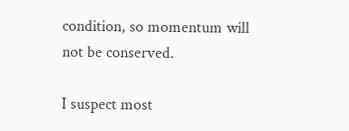condition, so momentum will not be conserved.

I suspect most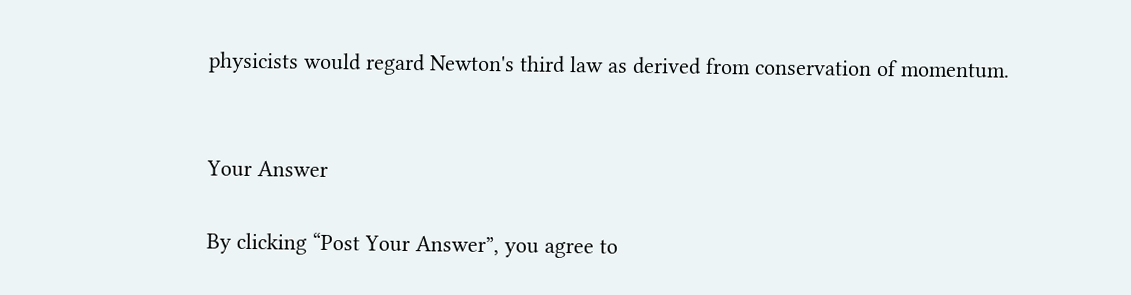physicists would regard Newton's third law as derived from conservation of momentum.


Your Answer

By clicking “Post Your Answer”, you agree to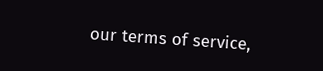our terms of service,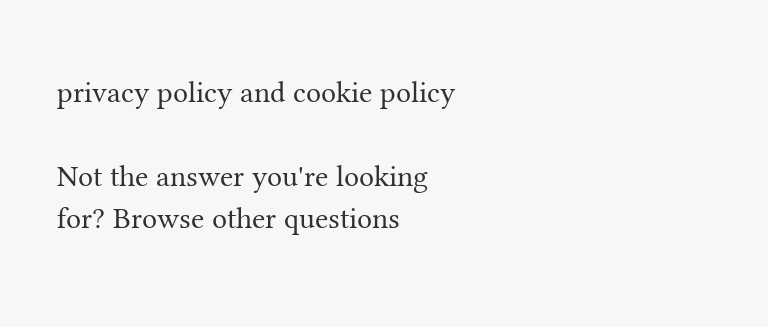privacy policy and cookie policy

Not the answer you're looking for? Browse other questions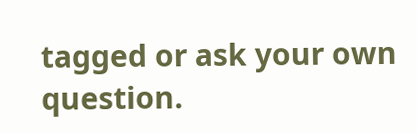tagged or ask your own question.